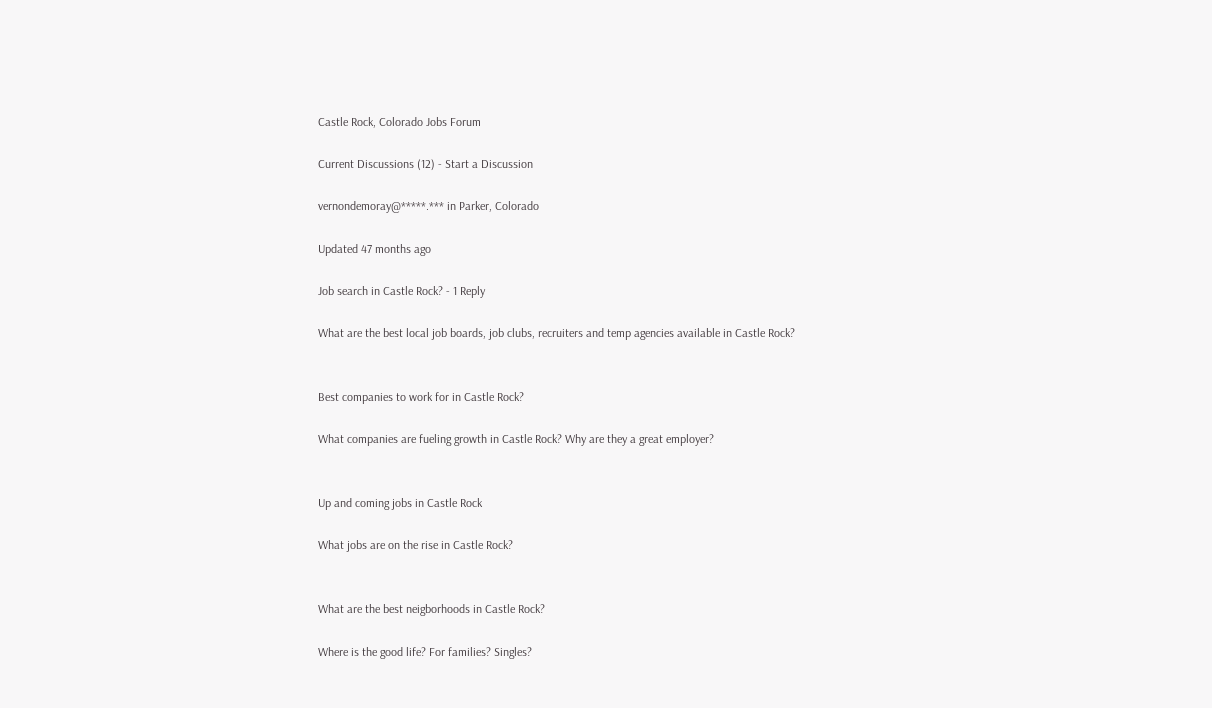Castle Rock, Colorado Jobs Forum

Current Discussions (12) - Start a Discussion

vernondemoray@*****.*** in Parker, Colorado

Updated 47 months ago

Job search in Castle Rock? - 1 Reply

What are the best local job boards, job clubs, recruiters and temp agencies available in Castle Rock?


Best companies to work for in Castle Rock?

What companies are fueling growth in Castle Rock? Why are they a great employer?


Up and coming jobs in Castle Rock

What jobs are on the rise in Castle Rock?


What are the best neigborhoods in Castle Rock?

Where is the good life? For families? Singles?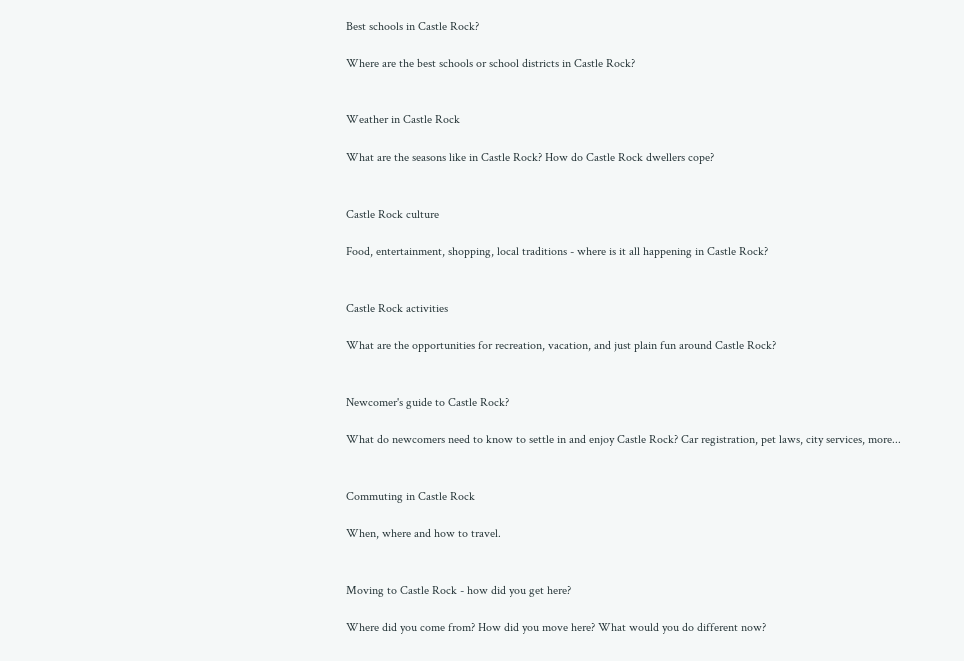Best schools in Castle Rock?

Where are the best schools or school districts in Castle Rock?


Weather in Castle Rock

What are the seasons like in Castle Rock? How do Castle Rock dwellers cope?


Castle Rock culture

Food, entertainment, shopping, local traditions - where is it all happening in Castle Rock?


Castle Rock activities

What are the opportunities for recreation, vacation, and just plain fun around Castle Rock?


Newcomer's guide to Castle Rock?

What do newcomers need to know to settle in and enjoy Castle Rock? Car registration, pet laws, city services, more...


Commuting in Castle Rock

When, where and how to travel.


Moving to Castle Rock - how did you get here?

Where did you come from? How did you move here? What would you do different now?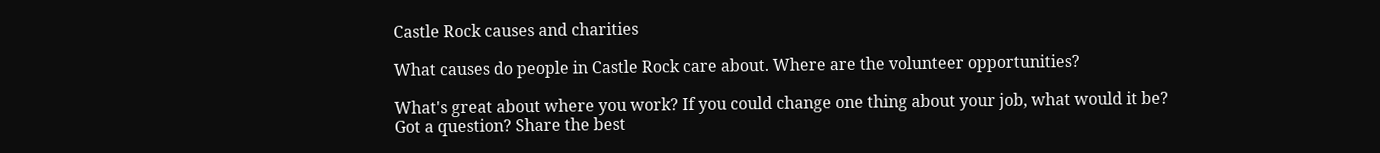Castle Rock causes and charities

What causes do people in Castle Rock care about. Where are the volunteer opportunities?

What's great about where you work? If you could change one thing about your job, what would it be? Got a question? Share the best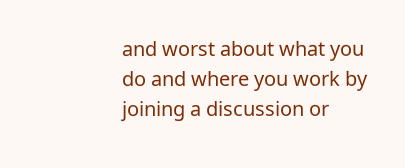and worst about what you do and where you work by joining a discussion or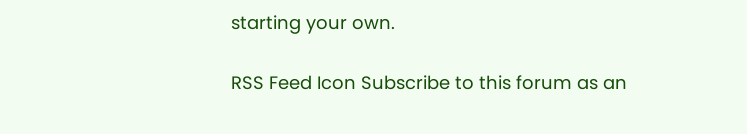starting your own.

RSS Feed Icon Subscribe to this forum as an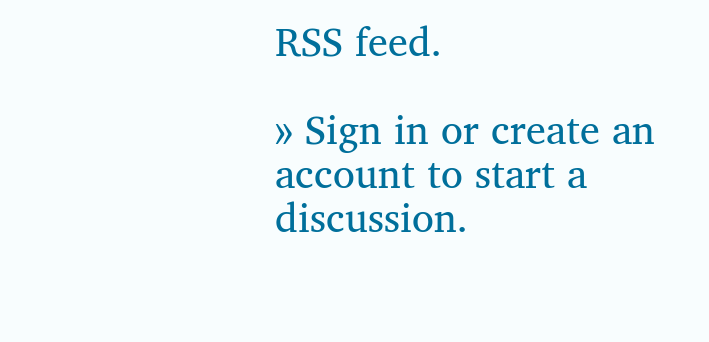RSS feed.

» Sign in or create an account to start a discussion.